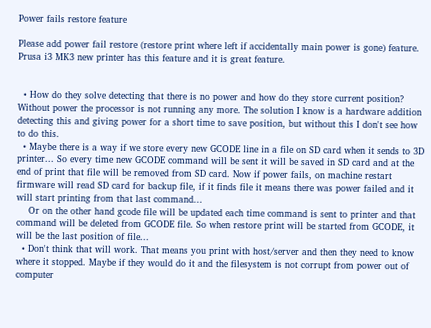Power fails restore feature

Please add power fail restore (restore print where left if accidentally main power is gone) feature. Prusa i3 MK3 new printer has this feature and it is great feature.


  • How do they solve detecting that there is no power and how do they store current position? Without power the processor is not running any more. The solution I know is a hardware addition detecting this and giving power for a short time to save position, but without this I don't see how to do this.
  • Maybe there is a way if we store every new GCODE line in a file on SD card when it sends to 3D printer... So every time new GCODE command will be sent it will be saved in SD card and at the end of print that file will be removed from SD card. Now if power fails, on machine restart firmware will read SD card for backup file, if it finds file it means there was power failed and it will start printing from that last command...
    Or on the other hand gcode file will be updated each time command is sent to printer and that command will be deleted from GCODE file. So when restore print will be started from GCODE, it will be the last position of file...
  • Don't think that will work. That means you print with host/server and then they need to know where it stopped. Maybe if they would do it and the filesystem is not corrupt from power out of computer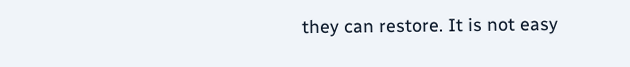they can restore. It is not easy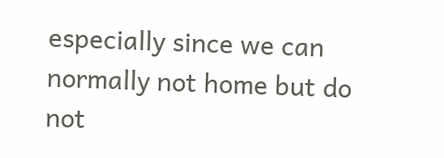especially since we can normally not home but do not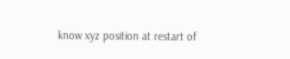know xyz position at restart of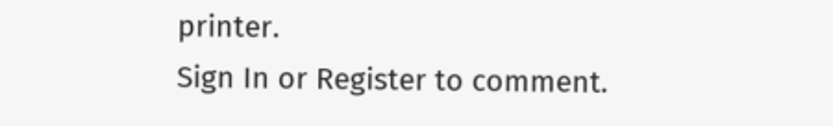printer.
Sign In or Register to comment.